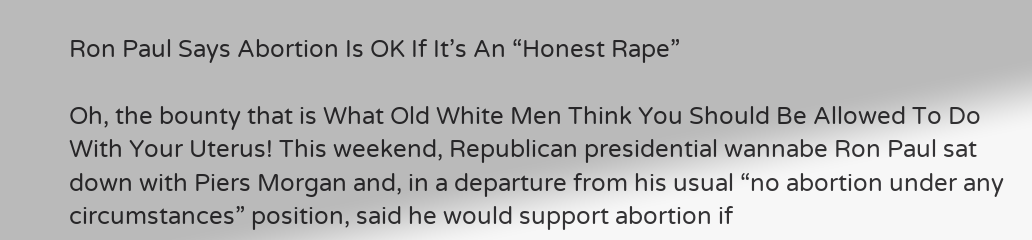Ron Paul Says Abortion Is OK If It’s An “Honest Rape”

Oh, the bounty that is What Old White Men Think You Should Be Allowed To Do With Your Uterus! This weekend, Republican presidential wannabe Ron Paul sat down with Piers Morgan and, in a departure from his usual “no abortion under any circumstances” position, said he would support abortion if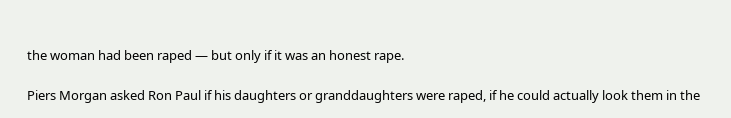the woman had been raped — but only if it was an honest rape.

Piers Morgan asked Ron Paul if his daughters or granddaughters were raped, if he could actually look them in the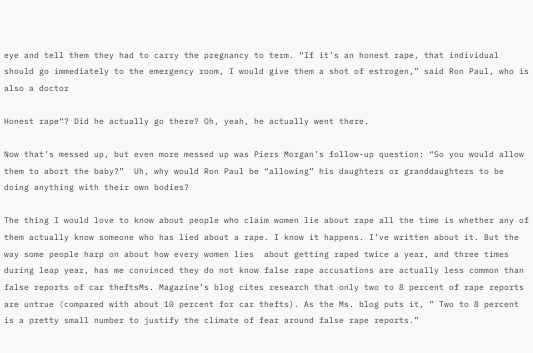eye and tell them they had to carry the pregnancy to term. “If it’s an honest rape, that individual should go immediately to the emergency room, I would give them a shot of estrogen,” said Ron Paul, who is also a doctor

Honest rape“? Did he actually go there? Oh, yeah, he actually went there.

Now that’s messed up, but even more messed up was Piers Morgan’s follow-up question: “So you would allow them to abort the baby?”  Uh, why would Ron Paul be “allowing” his daughters or granddaughters to be doing anything with their own bodies?

The thing I would love to know about people who claim women lie about rape all the time is whether any of them actually know someone who has lied about a rape. I know it happens. I’ve written about it. But the way some people harp on about how every women lies  about getting raped twice a year, and three times during leap year, has me convinced they do not know false rape accusations are actually less common than false reports of car theftsMs. Magazine’s blog cites research that only two to 8 percent of rape reports are untrue (compared with about 10 percent for car thefts). As the Ms. blog puts it, ” Two to 8 percent is a pretty small number to justify the climate of fear around false rape reports.”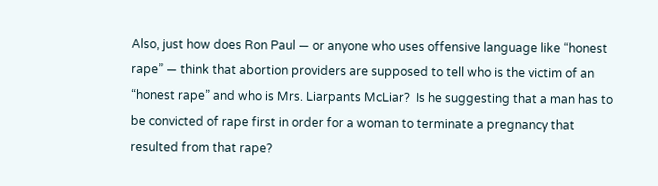Also, just how does Ron Paul — or anyone who uses offensive language like “honest rape” — think that abortion providers are supposed to tell who is the victim of an “honest rape” and who is Mrs. Liarpants McLiar?  Is he suggesting that a man has to be convicted of rape first in order for a woman to terminate a pregnancy that resulted from that rape?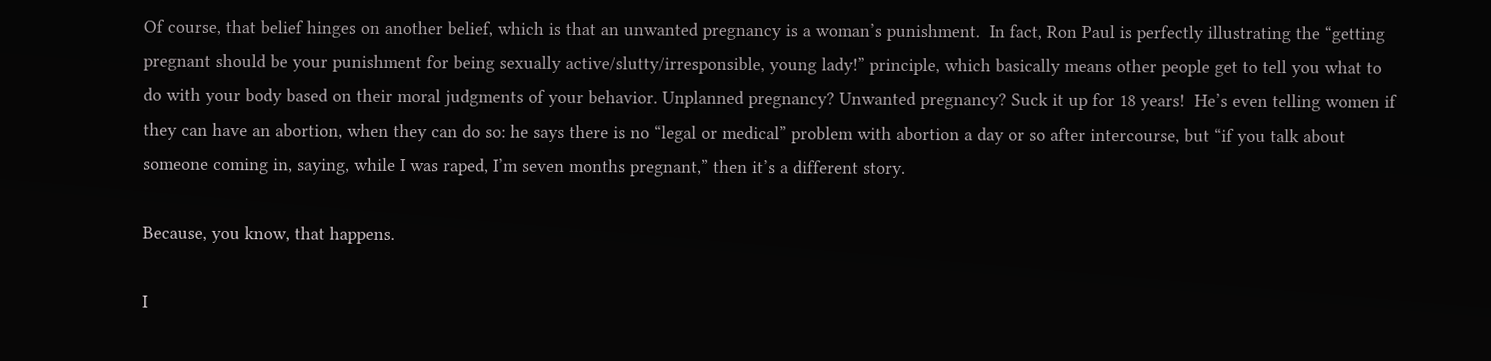Of course, that belief hinges on another belief, which is that an unwanted pregnancy is a woman’s punishment.  In fact, Ron Paul is perfectly illustrating the “getting pregnant should be your punishment for being sexually active/slutty/irresponsible, young lady!” principle, which basically means other people get to tell you what to do with your body based on their moral judgments of your behavior. Unplanned pregnancy? Unwanted pregnancy? Suck it up for 18 years!  He’s even telling women if they can have an abortion, when they can do so: he says there is no “legal or medical” problem with abortion a day or so after intercourse, but “if you talk about someone coming in, saying, while I was raped, I’m seven months pregnant,” then it’s a different story.

Because, you know, that happens.

I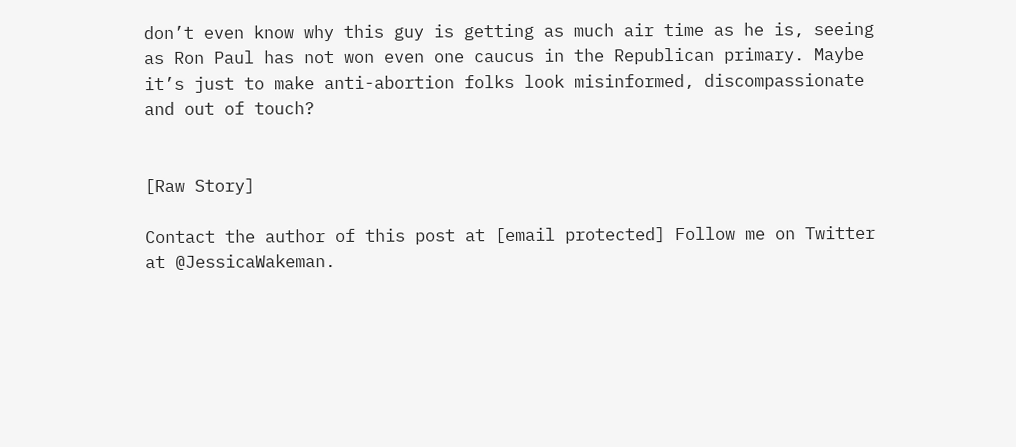don’t even know why this guy is getting as much air time as he is, seeing as Ron Paul has not won even one caucus in the Republican primary. Maybe it’s just to make anti-abortion folks look misinformed, discompassionate and out of touch?


[Raw Story]

Contact the author of this post at [email protected] Follow me on Twitter at @JessicaWakeman.